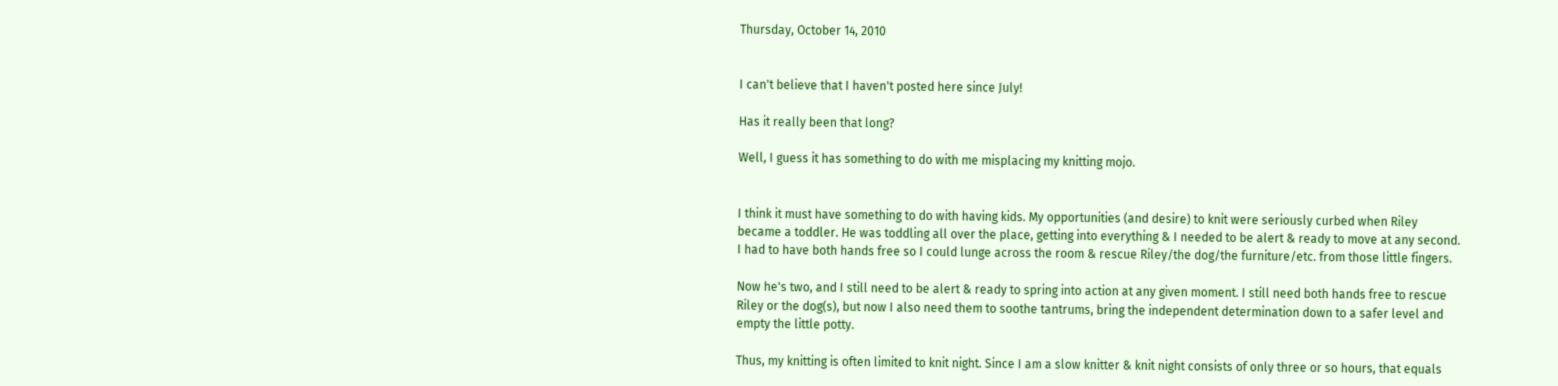Thursday, October 14, 2010


I can't believe that I haven't posted here since July!

Has it really been that long?

Well, I guess it has something to do with me misplacing my knitting mojo.


I think it must have something to do with having kids. My opportunities (and desire) to knit were seriously curbed when Riley became a toddler. He was toddling all over the place, getting into everything & I needed to be alert & ready to move at any second. I had to have both hands free so I could lunge across the room & rescue Riley/the dog/the furniture/etc. from those little fingers.

Now he's two, and I still need to be alert & ready to spring into action at any given moment. I still need both hands free to rescue Riley or the dog(s), but now I also need them to soothe tantrums, bring the independent determination down to a safer level and empty the little potty.

Thus, my knitting is often limited to knit night. Since I am a slow knitter & knit night consists of only three or so hours, that equals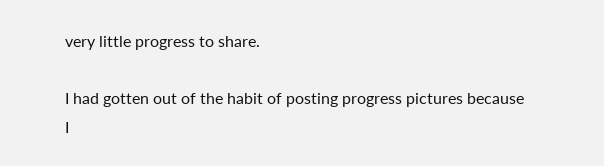very little progress to share.

I had gotten out of the habit of posting progress pictures because I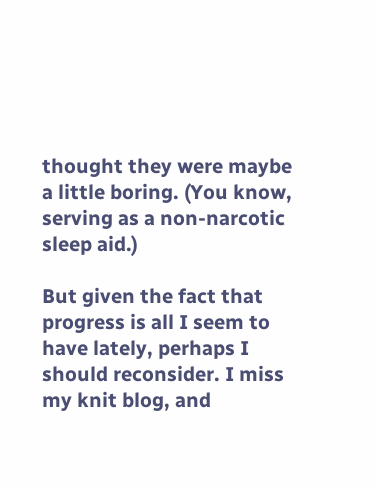thought they were maybe a little boring. (You know, serving as a non-narcotic sleep aid.)

But given the fact that progress is all I seem to have lately, perhaps I should reconsider. I miss my knit blog, and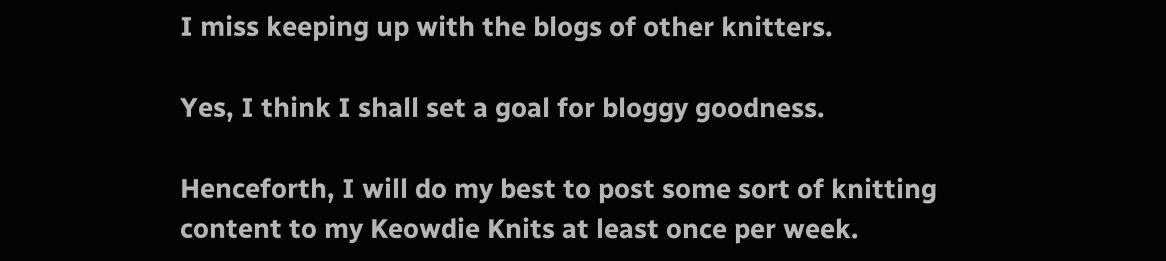I miss keeping up with the blogs of other knitters.

Yes, I think I shall set a goal for bloggy goodness.

Henceforth, I will do my best to post some sort of knitting content to my Keowdie Knits at least once per week.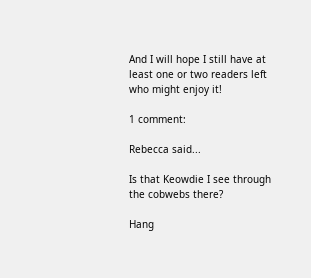And I will hope I still have at least one or two readers left who might enjoy it!

1 comment:

Rebecca said...

Is that Keowdie I see through the cobwebs there?

Hang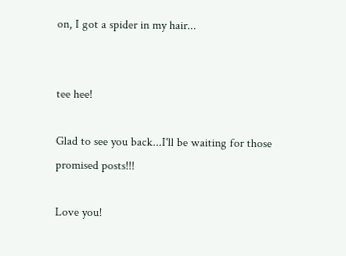on, I got a spider in my hair...


tee hee!

Glad to see you back...I'll be waiting for those promised posts!!!

Love you!